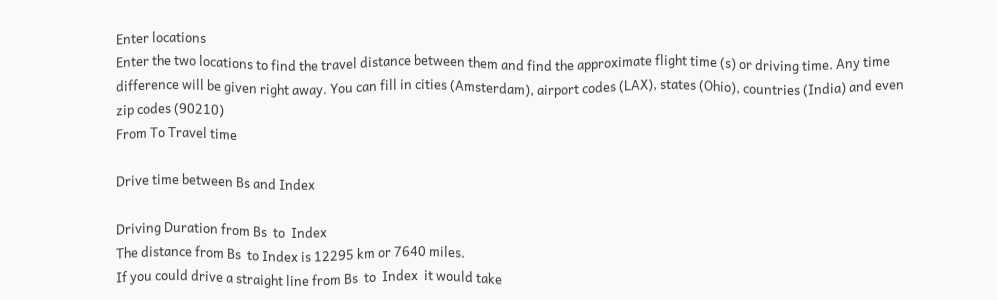Enter locations
Enter the two locations to find the travel distance between them and find the approximate flight time (s) or driving time. Any time difference will be given right away. You can fill in cities (Amsterdam), airport codes (LAX), states (Ohio), countries (India) and even zip codes (90210)
From To Travel time

Drive time between Bs and Index

Driving Duration from Bs  to  Index
The distance from Bs  to Index is 12295 km or 7640 miles.
If you could drive a straight line from Bs  to  Index  it would take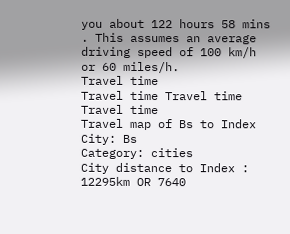you about 122 hours 58 mins . This assumes an average driving speed of 100 km/h or 60 miles/h.
Travel time
Travel time Travel time Travel time
Travel map of Bs to Index
City: Bs
Category: cities
City distance to Index : 12295km OR 7640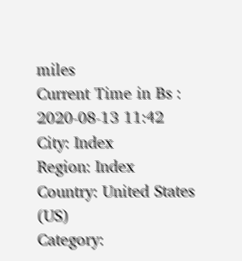miles
Current Time in Bs : 2020-08-13 11:42
City: Index
Region: Index
Country: United States (US)
Category: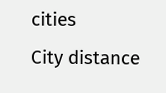cities
City distance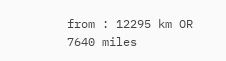from : 12295 km OR 7640 miles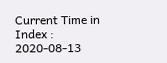Current Time in Index : 2020-08-13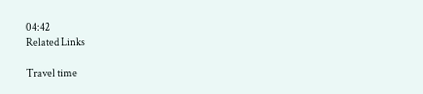04:42
Related Links

Travel time